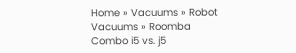Home » Vacuums » Robot Vacuums » Roomba Combo i5 vs. j5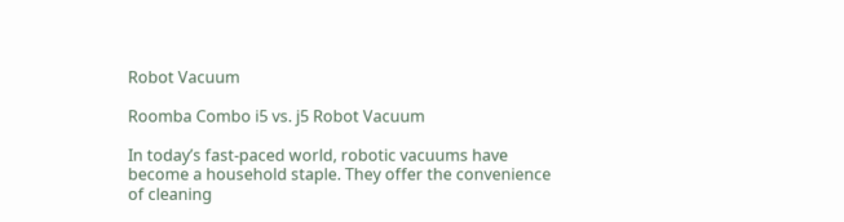Robot Vacuum

Roomba Combo i5 vs. j5 Robot Vacuum

In today’s fast-paced world, robotic vacuums have become a household staple. They offer the convenience of cleaning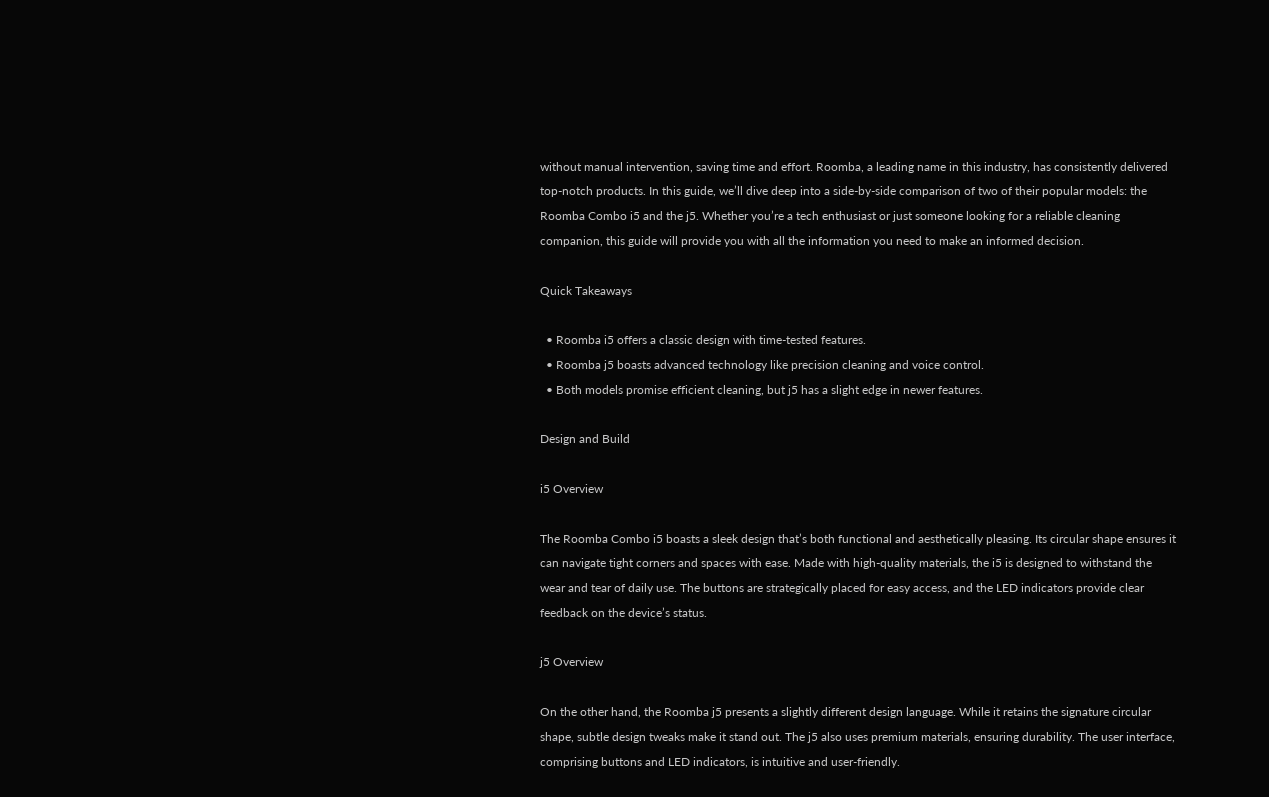without manual intervention, saving time and effort. Roomba, a leading name in this industry, has consistently delivered top-notch products. In this guide, we’ll dive deep into a side-by-side comparison of two of their popular models: the Roomba Combo i5 and the j5. Whether you’re a tech enthusiast or just someone looking for a reliable cleaning companion, this guide will provide you with all the information you need to make an informed decision.

Quick Takeaways

  • Roomba i5 offers a classic design with time-tested features.
  • Roomba j5 boasts advanced technology like precision cleaning and voice control.
  • Both models promise efficient cleaning, but j5 has a slight edge in newer features.

Design and Build

i5 Overview

The Roomba Combo i5 boasts a sleek design that’s both functional and aesthetically pleasing. Its circular shape ensures it can navigate tight corners and spaces with ease. Made with high-quality materials, the i5 is designed to withstand the wear and tear of daily use. The buttons are strategically placed for easy access, and the LED indicators provide clear feedback on the device’s status.

j5 Overview

On the other hand, the Roomba j5 presents a slightly different design language. While it retains the signature circular shape, subtle design tweaks make it stand out. The j5 also uses premium materials, ensuring durability. The user interface, comprising buttons and LED indicators, is intuitive and user-friendly.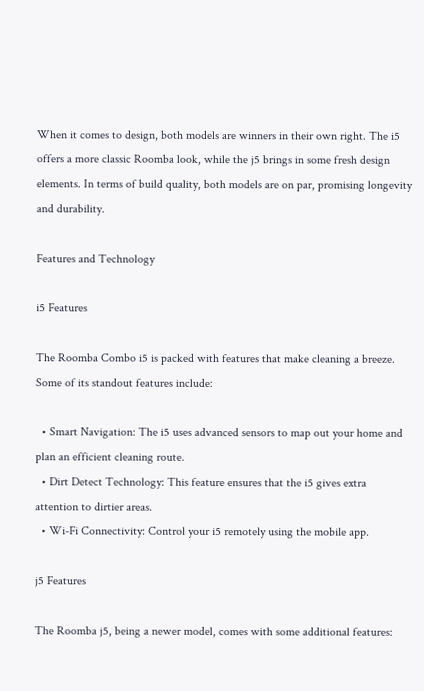When it comes to design, both models are winners in their own right. The i5 offers a more classic Roomba look, while the j5 brings in some fresh design elements. In terms of build quality, both models are on par, promising longevity and durability.

Features and Technology

i5 Features

The Roomba Combo i5 is packed with features that make cleaning a breeze. Some of its standout features include:

  • Smart Navigation: The i5 uses advanced sensors to map out your home and plan an efficient cleaning route.
  • Dirt Detect Technology: This feature ensures that the i5 gives extra attention to dirtier areas.
  • Wi-Fi Connectivity: Control your i5 remotely using the mobile app.

j5 Features

The Roomba j5, being a newer model, comes with some additional features: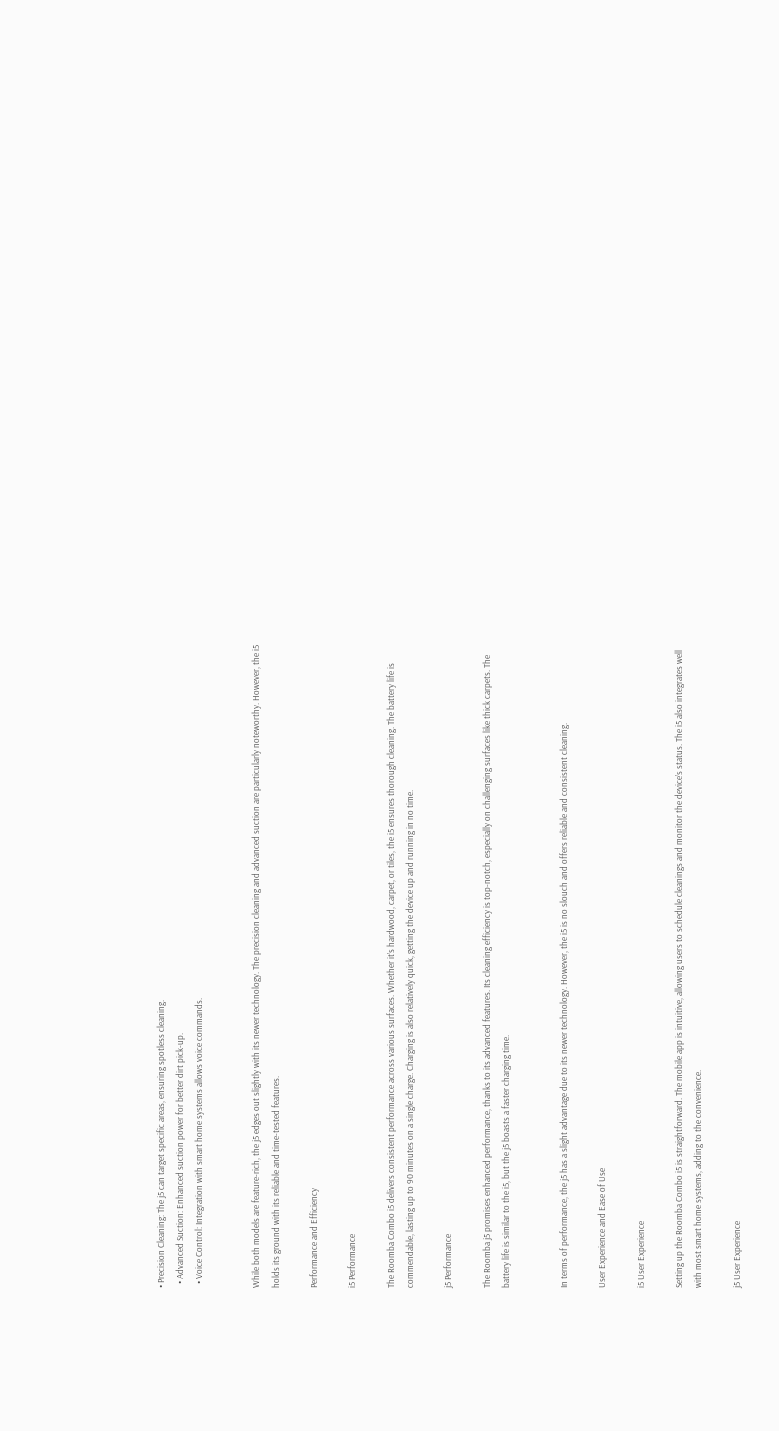• Precision Cleaning: The j5 can target specific areas, ensuring spotless cleaning.
  • Advanced Suction: Enhanced suction power for better dirt pick-up.
  • Voice Control: Integration with smart home systems allows voice commands.


While both models are feature-rich, the j5 edges out slightly with its newer technology. The precision cleaning and advanced suction are particularly noteworthy. However, the i5 holds its ground with its reliable and time-tested features.

Performance and Efficiency

i5 Performance

The Roomba Combo i5 delivers consistent performance across various surfaces. Whether it’s hardwood, carpet, or tiles, the i5 ensures thorough cleaning. The battery life is commendable, lasting up to 90 minutes on a single charge. Charging is also relatively quick, getting the device up and running in no time.

j5 Performance

The Roomba j5 promises enhanced performance, thanks to its advanced features. Its cleaning efficiency is top-notch, especially on challenging surfaces like thick carpets. The battery life is similar to the i5, but the j5 boasts a faster charging time.


In terms of performance, the j5 has a slight advantage due to its newer technology. However, the i5 is no slouch and offers reliable and consistent cleaning.

User Experience and Ease of Use

i5 User Experience

Setting up the Roomba Combo i5 is straightforward. The mobile app is intuitive, allowing users to schedule cleanings and monitor the device’s status. The i5 also integrates well with most smart home systems, adding to the convenience.

j5 User Experience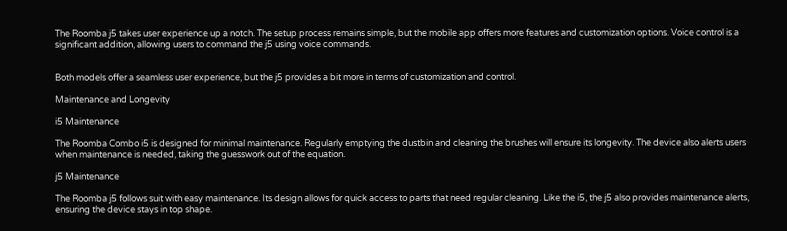The Roomba j5 takes user experience up a notch. The setup process remains simple, but the mobile app offers more features and customization options. Voice control is a significant addition, allowing users to command the j5 using voice commands.


Both models offer a seamless user experience, but the j5 provides a bit more in terms of customization and control.

Maintenance and Longevity

i5 Maintenance

The Roomba Combo i5 is designed for minimal maintenance. Regularly emptying the dustbin and cleaning the brushes will ensure its longevity. The device also alerts users when maintenance is needed, taking the guesswork out of the equation.

j5 Maintenance

The Roomba j5 follows suit with easy maintenance. Its design allows for quick access to parts that need regular cleaning. Like the i5, the j5 also provides maintenance alerts, ensuring the device stays in top shape.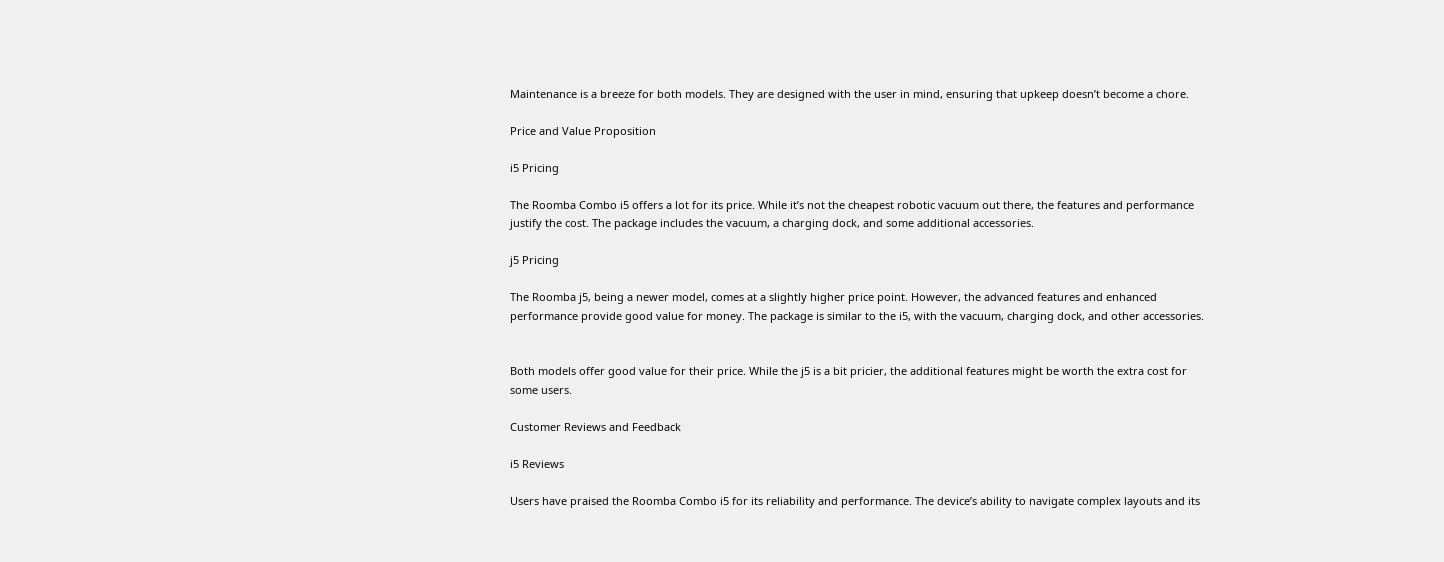Maintenance is a breeze for both models. They are designed with the user in mind, ensuring that upkeep doesn’t become a chore.

Price and Value Proposition

i5 Pricing

The Roomba Combo i5 offers a lot for its price. While it’s not the cheapest robotic vacuum out there, the features and performance justify the cost. The package includes the vacuum, a charging dock, and some additional accessories.

j5 Pricing

The Roomba j5, being a newer model, comes at a slightly higher price point. However, the advanced features and enhanced performance provide good value for money. The package is similar to the i5, with the vacuum, charging dock, and other accessories.


Both models offer good value for their price. While the j5 is a bit pricier, the additional features might be worth the extra cost for some users.

Customer Reviews and Feedback

i5 Reviews

Users have praised the Roomba Combo i5 for its reliability and performance. The device’s ability to navigate complex layouts and its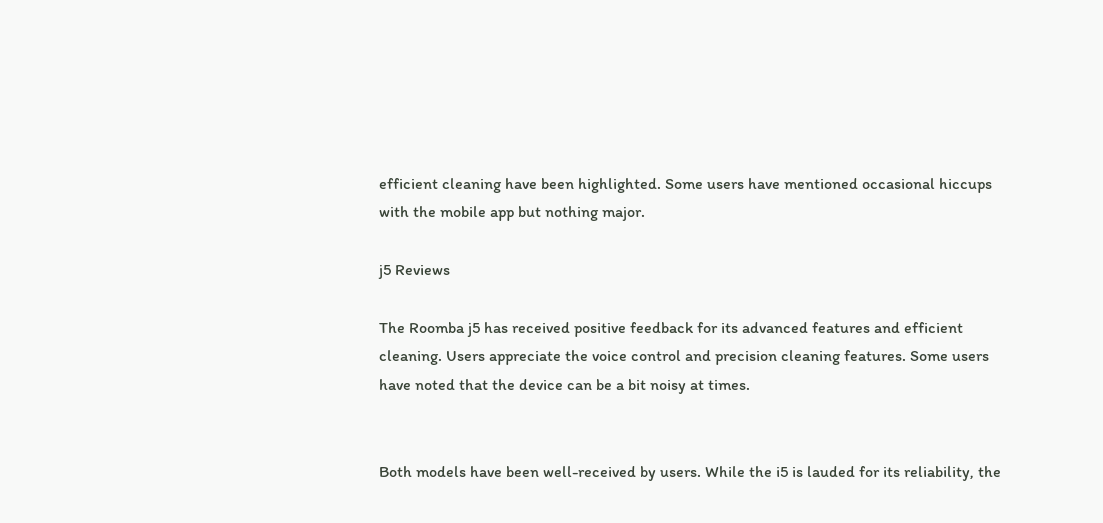efficient cleaning have been highlighted. Some users have mentioned occasional hiccups with the mobile app but nothing major.

j5 Reviews

The Roomba j5 has received positive feedback for its advanced features and efficient cleaning. Users appreciate the voice control and precision cleaning features. Some users have noted that the device can be a bit noisy at times.


Both models have been well-received by users. While the i5 is lauded for its reliability, the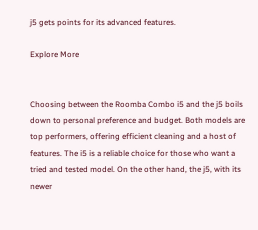j5 gets points for its advanced features.

Explore More


Choosing between the Roomba Combo i5 and the j5 boils down to personal preference and budget. Both models are top performers, offering efficient cleaning and a host of features. The i5 is a reliable choice for those who want a tried and tested model. On the other hand, the j5, with its newer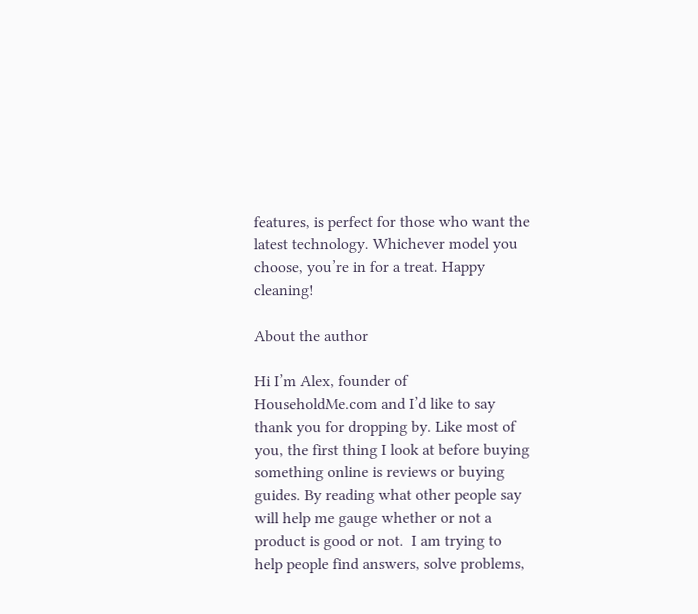features, is perfect for those who want the latest technology. Whichever model you choose, you’re in for a treat. Happy cleaning!

About the author

Hi I’m Alex, founder of HouseholdMe.com and I’d like to say thank you for dropping by. Like most of you, the first thing I look at before buying something online is reviews or buying guides. By reading what other people say will help me gauge whether or not a product is good or not.  I am trying to help people find answers, solve problems,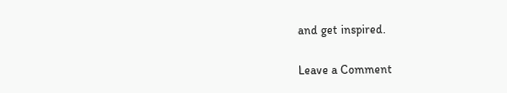and get inspired.

Leave a Comment